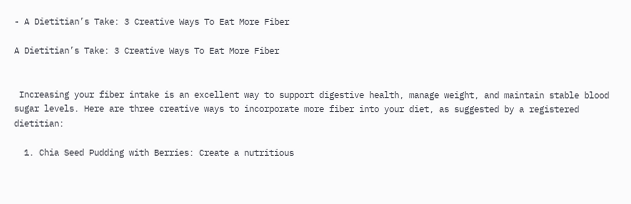- A Dietitian’s Take: 3 Creative Ways To Eat More Fiber

A Dietitian’s Take: 3 Creative Ways To Eat More Fiber


 Increasing your fiber intake is an excellent way to support digestive health, manage weight, and maintain stable blood sugar levels. Here are three creative ways to incorporate more fiber into your diet, as suggested by a registered dietitian:

  1. Chia Seed Pudding with Berries: Create a nutritious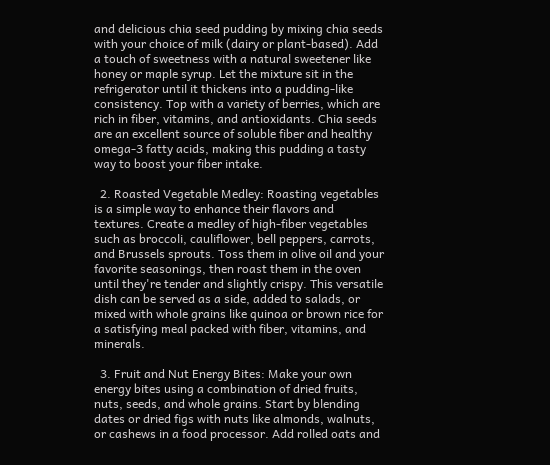and delicious chia seed pudding by mixing chia seeds with your choice of milk (dairy or plant-based). Add a touch of sweetness with a natural sweetener like honey or maple syrup. Let the mixture sit in the refrigerator until it thickens into a pudding-like consistency. Top with a variety of berries, which are rich in fiber, vitamins, and antioxidants. Chia seeds are an excellent source of soluble fiber and healthy omega-3 fatty acids, making this pudding a tasty way to boost your fiber intake.

  2. Roasted Vegetable Medley: Roasting vegetables is a simple way to enhance their flavors and textures. Create a medley of high-fiber vegetables such as broccoli, cauliflower, bell peppers, carrots, and Brussels sprouts. Toss them in olive oil and your favorite seasonings, then roast them in the oven until they're tender and slightly crispy. This versatile dish can be served as a side, added to salads, or mixed with whole grains like quinoa or brown rice for a satisfying meal packed with fiber, vitamins, and minerals.

  3. Fruit and Nut Energy Bites: Make your own energy bites using a combination of dried fruits, nuts, seeds, and whole grains. Start by blending dates or dried figs with nuts like almonds, walnuts, or cashews in a food processor. Add rolled oats and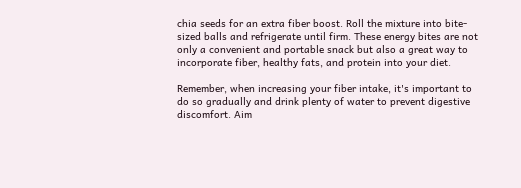chia seeds for an extra fiber boost. Roll the mixture into bite-sized balls and refrigerate until firm. These energy bites are not only a convenient and portable snack but also a great way to incorporate fiber, healthy fats, and protein into your diet.

Remember, when increasing your fiber intake, it's important to do so gradually and drink plenty of water to prevent digestive discomfort. Aim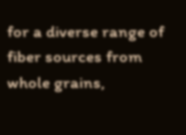for a diverse range of fiber sources from whole grains,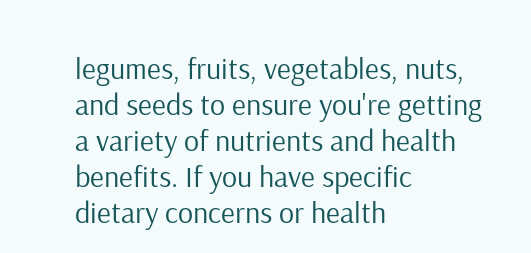legumes, fruits, vegetables, nuts, and seeds to ensure you're getting a variety of nutrients and health benefits. If you have specific dietary concerns or health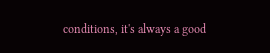conditions, it's always a good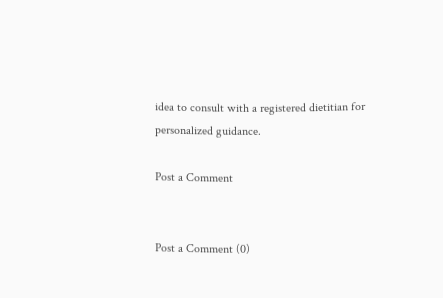idea to consult with a registered dietitian for personalized guidance.

Post a Comment


Post a Comment (0)